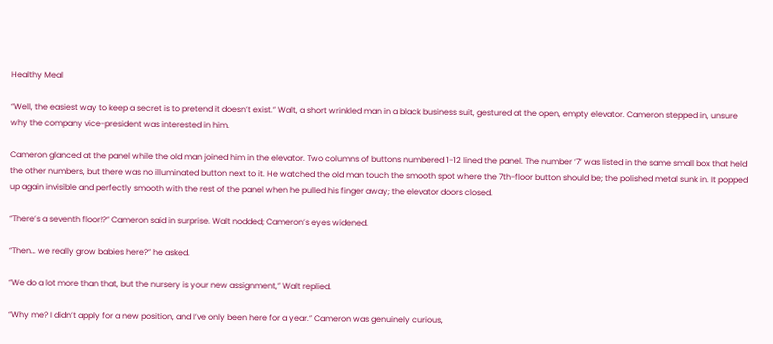Healthy Meal

“Well, the easiest way to keep a secret is to pretend it doesn’t exist.” Walt, a short wrinkled man in a black business suit, gestured at the open, empty elevator. Cameron stepped in, unsure why the company vice-president was interested in him.

Cameron glanced at the panel while the old man joined him in the elevator. Two columns of buttons numbered 1-12 lined the panel. The number ‘7’ was listed in the same small box that held the other numbers, but there was no illuminated button next to it. He watched the old man touch the smooth spot where the 7th-floor button should be; the polished metal sunk in. It popped up again invisible and perfectly smooth with the rest of the panel when he pulled his finger away; the elevator doors closed.

“There’s a seventh floor!?” Cameron said in surprise. Walt nodded; Cameron’s eyes widened.

“Then… we really grow babies here?” he asked.

“We do a lot more than that, but the nursery is your new assignment,” Walt replied.

“Why me? I didn’t apply for a new position, and I’ve only been here for a year.” Cameron was genuinely curious,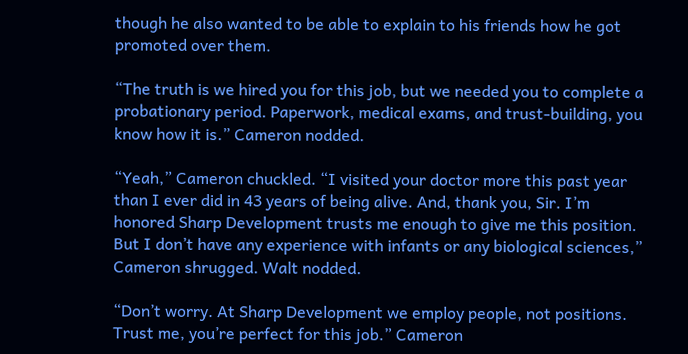though he also wanted to be able to explain to his friends how he got promoted over them.

“The truth is we hired you for this job, but we needed you to complete a probationary period. Paperwork, medical exams, and trust-building, you know how it is.” Cameron nodded.

“Yeah,” Cameron chuckled. “I visited your doctor more this past year than I ever did in 43 years of being alive. And, thank you, Sir. I’m honored Sharp Development trusts me enough to give me this position. But I don’t have any experience with infants or any biological sciences,” Cameron shrugged. Walt nodded.

“Don’t worry. At Sharp Development we employ people, not positions. Trust me, you’re perfect for this job.” Cameron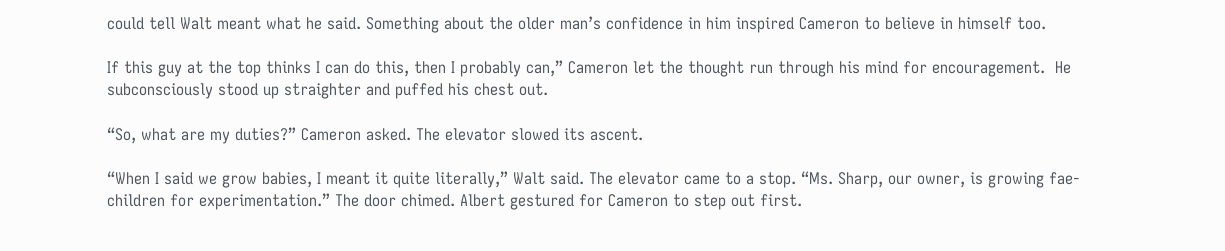could tell Walt meant what he said. Something about the older man’s confidence in him inspired Cameron to believe in himself too.

If this guy at the top thinks I can do this, then I probably can,” Cameron let the thought run through his mind for encouragement.  He subconsciously stood up straighter and puffed his chest out.

“So, what are my duties?” Cameron asked. The elevator slowed its ascent.

“When I said we grow babies, I meant it quite literally,” Walt said. The elevator came to a stop. “Ms. Sharp, our owner, is growing fae-children for experimentation.” The door chimed. Albert gestured for Cameron to step out first.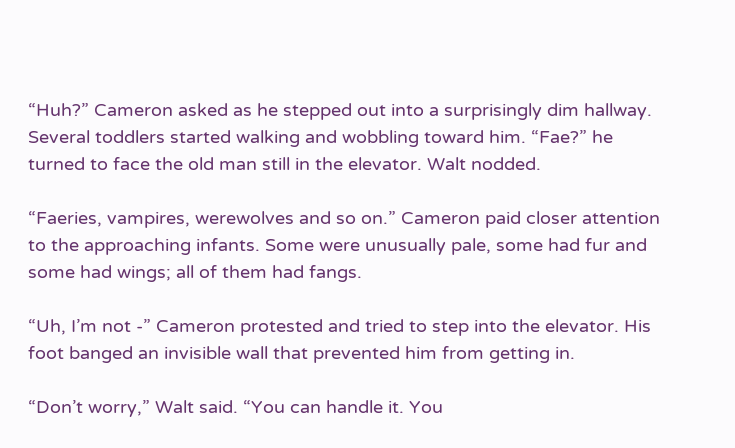“Huh?” Cameron asked as he stepped out into a surprisingly dim hallway. Several toddlers started walking and wobbling toward him. “Fae?” he turned to face the old man still in the elevator. Walt nodded.

“Faeries, vampires, werewolves and so on.” Cameron paid closer attention to the approaching infants. Some were unusually pale, some had fur and some had wings; all of them had fangs.

“Uh, I’m not -” Cameron protested and tried to step into the elevator. His foot banged an invisible wall that prevented him from getting in.

“Don’t worry,” Walt said. “You can handle it. You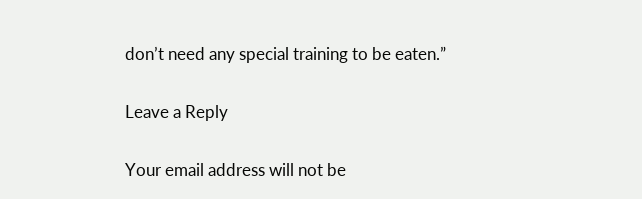don’t need any special training to be eaten.”

Leave a Reply

Your email address will not be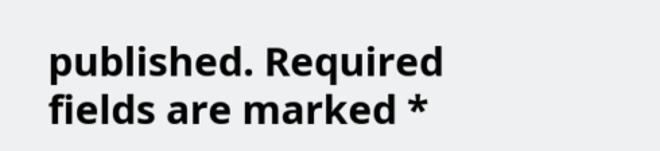published. Required fields are marked *